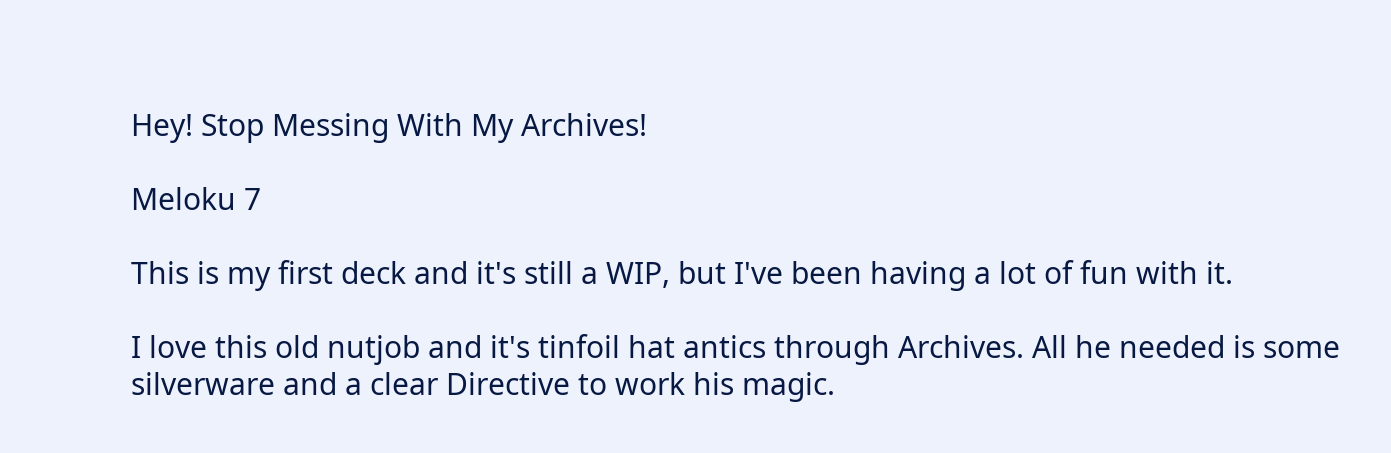Hey! Stop Messing With My Archives!

Meloku 7

This is my first deck and it's still a WIP, but I've been having a lot of fun with it.

I love this old nutjob and it's tinfoil hat antics through Archives. All he needed is some silverware and a clear Directive to work his magic.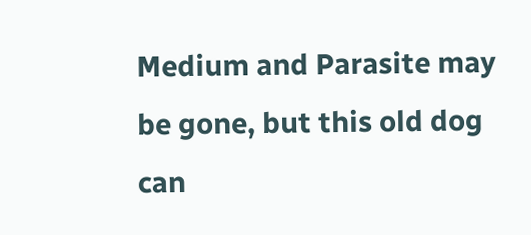Medium and Parasite may be gone, but this old dog can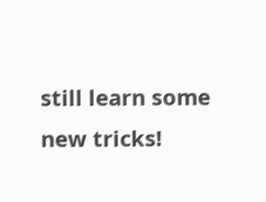still learn some new tricks!